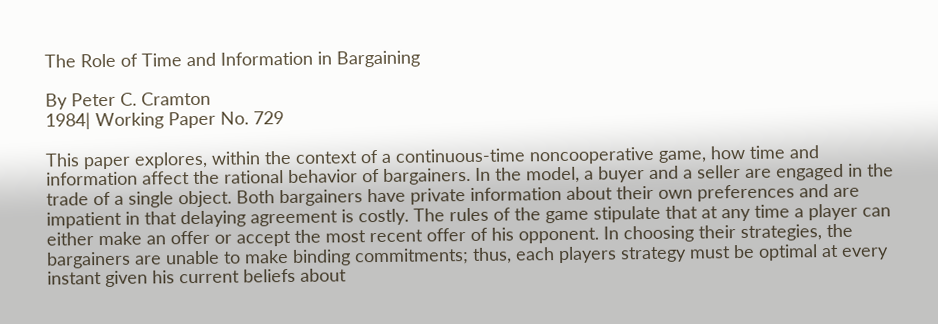The Role of Time and Information in Bargaining

By Peter C. Cramton
1984| Working Paper No. 729

This paper explores, within the context of a continuous-time noncooperative game, how time and information affect the rational behavior of bargainers. In the model, a buyer and a seller are engaged in the trade of a single object. Both bargainers have private information about their own preferences and are impatient in that delaying agreement is costly. The rules of the game stipulate that at any time a player can either make an offer or accept the most recent offer of his opponent. In choosing their strategies, the bargainers are unable to make binding commitments; thus, each players strategy must be optimal at every instant given his current beliefs about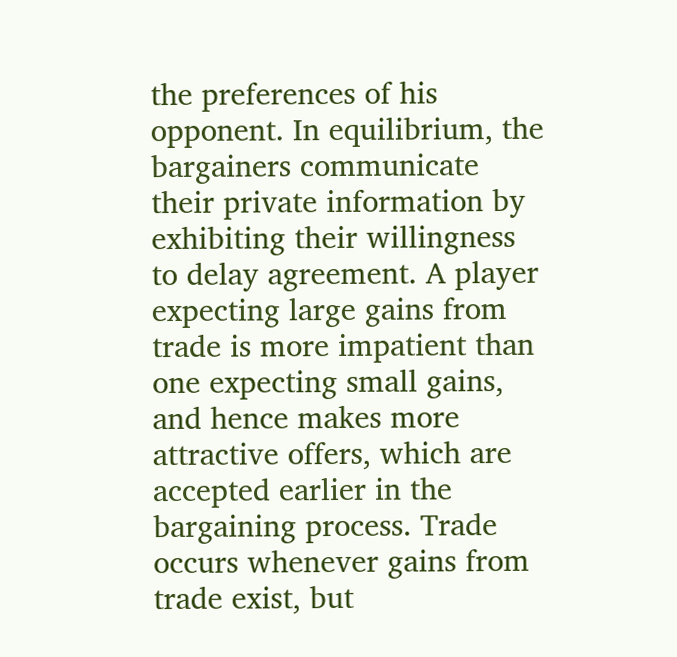the preferences of his opponent. In equilibrium, the bargainers communicate their private information by exhibiting their willingness to delay agreement. A player expecting large gains from trade is more impatient than one expecting small gains, and hence makes more attractive offers, which are accepted earlier in the bargaining process. Trade occurs whenever gains from trade exist, but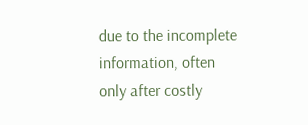due to the incomplete information, often only after costly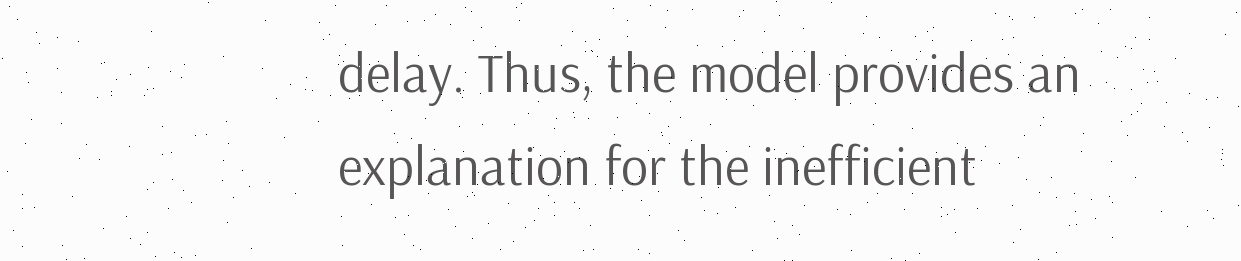delay. Thus, the model provides an explanation for the inefficient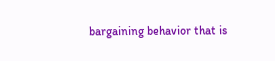bargaining behavior that is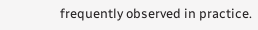frequently observed in practice.